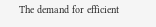The demand for efficient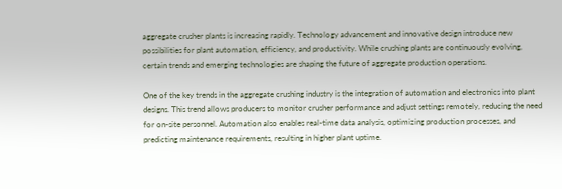aggregate crusher plants is increasing rapidly. Technology advancement and innovative design introduce new possibilities for plant automation, efficiency, and productivity. While crushing plants are continuously evolving, certain trends and emerging technologies are shaping the future of aggregate production operations.

One of the key trends in the aggregate crushing industry is the integration of automation and electronics into plant designs. This trend allows producers to monitor crusher performance and adjust settings remotely, reducing the need for on-site personnel. Automation also enables real-time data analysis, optimizing production processes, and predicting maintenance requirements, resulting in higher plant uptime.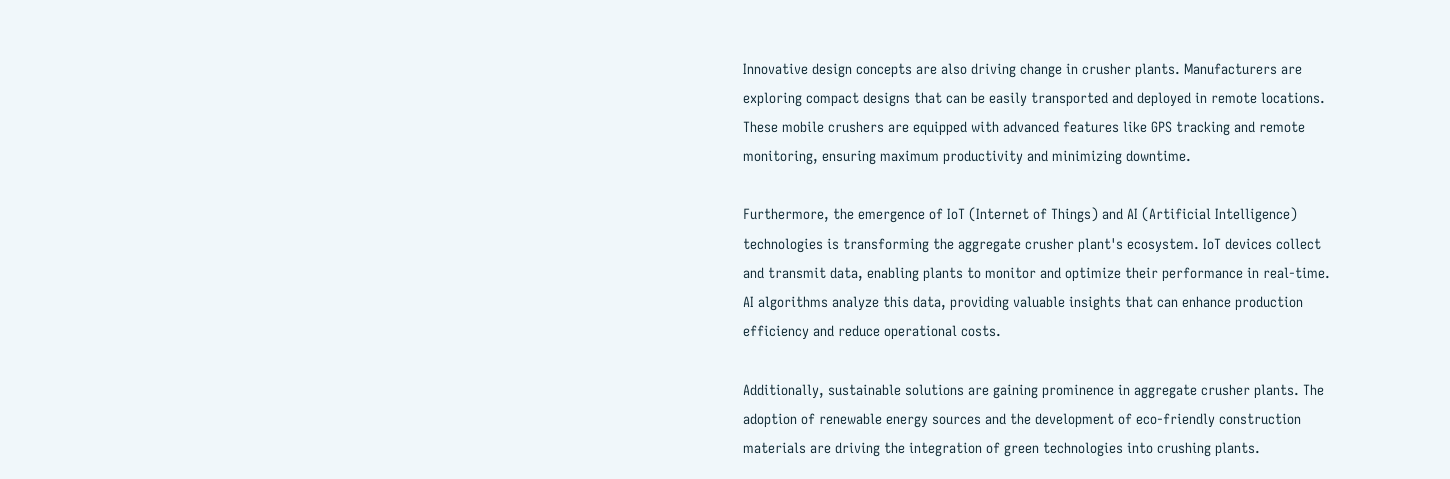Innovative design concepts are also driving change in crusher plants. Manufacturers are exploring compact designs that can be easily transported and deployed in remote locations. These mobile crushers are equipped with advanced features like GPS tracking and remote monitoring, ensuring maximum productivity and minimizing downtime.

Furthermore, the emergence of IoT (Internet of Things) and AI (Artificial Intelligence) technologies is transforming the aggregate crusher plant's ecosystem. IoT devices collect and transmit data, enabling plants to monitor and optimize their performance in real-time. AI algorithms analyze this data, providing valuable insights that can enhance production efficiency and reduce operational costs.

Additionally, sustainable solutions are gaining prominence in aggregate crusher plants. The adoption of renewable energy sources and the development of eco-friendly construction materials are driving the integration of green technologies into crushing plants.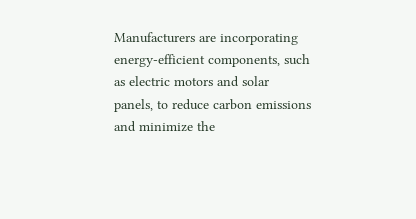Manufacturers are incorporating energy-efficient components, such as electric motors and solar panels, to reduce carbon emissions and minimize the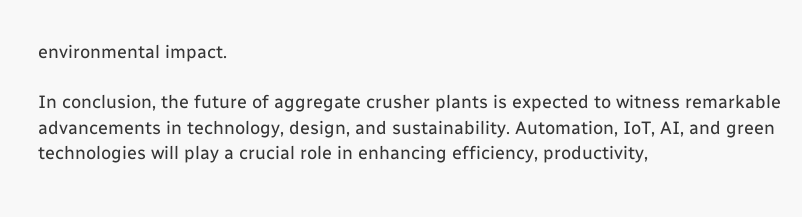environmental impact.

In conclusion, the future of aggregate crusher plants is expected to witness remarkable advancements in technology, design, and sustainability. Automation, IoT, AI, and green technologies will play a crucial role in enhancing efficiency, productivity,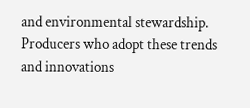and environmental stewardship. Producers who adopt these trends and innovations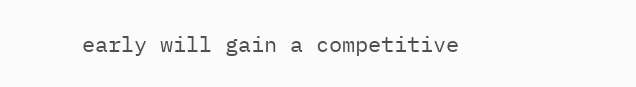early will gain a competitive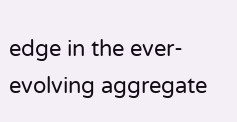edge in the ever-evolving aggregate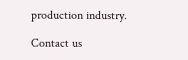production industry.

Contact us